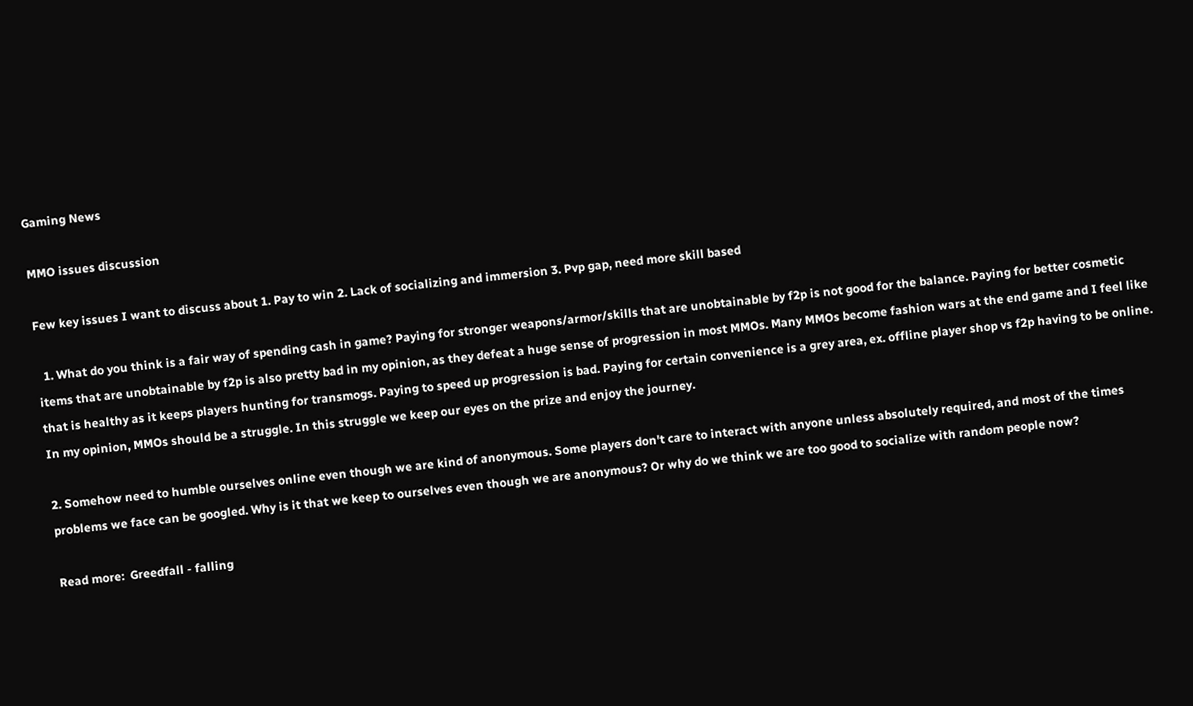Gaming News

MMO issues discussion

Few key issues I want to discuss about 1. Pay to win 2. Lack of socializing and immersion 3. Pvp gap, need more skill based

  1. What do you think is a fair way of spending cash in game? Paying for stronger weapons/armor/skills that are unobtainable by f2p is not good for the balance. Paying for better cosmetic items that are unobtainable by f2p is also pretty bad in my opinion, as they defeat a huge sense of progression in most MMOs. Many MMOs become fashion wars at the end game and I feel like that is healthy as it keeps players hunting for transmogs. Paying to speed up progression is bad. Paying for certain convenience is a grey area, ex. offline player shop vs f2p having to be online. In my opinion, MMOs should be a struggle. In this struggle we keep our eyes on the prize and enjoy the journey.

2. Somehow need to humble ourselves online even though we are kind of anonymous. Some players don't care to interact with anyone unless absolutely required, and most of the times problems we face can be googled. Why is it that we keep to ourselves even though we are anonymous? Or why do we think we are too good to socialize with random people now?

Read more:  Greedfall - falling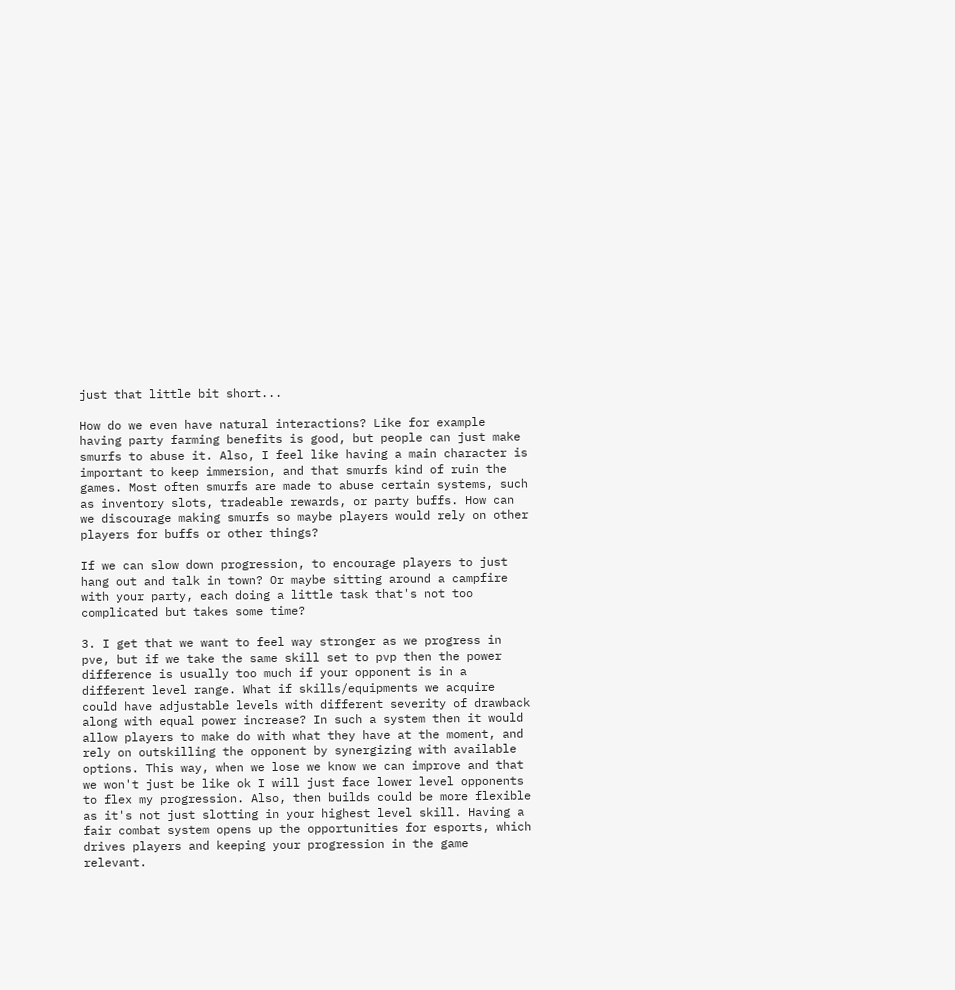just that little bit short...

How do we even have natural interactions? Like for example having party farming benefits is good, but people can just make smurfs to abuse it. Also, I feel like having a main character is important to keep immersion, and that smurfs kind of ruin the games. Most often smurfs are made to abuse certain systems, such as inventory slots, tradeable rewards, or party buffs. How can we discourage making smurfs so maybe players would rely on other players for buffs or other things?

If we can slow down progression, to encourage players to just hang out and talk in town? Or maybe sitting around a campfire with your party, each doing a little task that's not too complicated but takes some time?

3. I get that we want to feel way stronger as we progress in pve, but if we take the same skill set to pvp then the power difference is usually too much if your opponent is in a different level range. What if skills/equipments we acquire could have adjustable levels with different severity of drawback along with equal power increase? In such a system then it would allow players to make do with what they have at the moment, and rely on outskilling the opponent by synergizing with available options. This way, when we lose we know we can improve and that we won't just be like ok I will just face lower level opponents to flex my progression. Also, then builds could be more flexible as it's not just slotting in your highest level skill. Having a fair combat system opens up the opportunities for esports, which drives players and keeping your progression in the game relevant.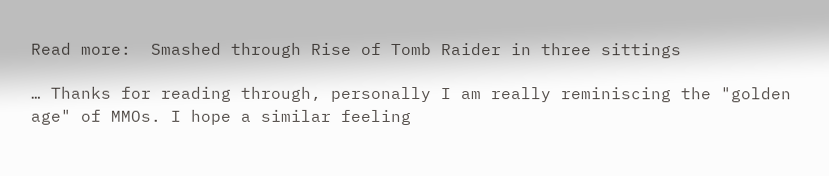Read more:  Smashed through Rise of Tomb Raider in three sittings

… Thanks for reading through, personally I am really reminiscing the "golden age" of MMOs. I hope a similar feeling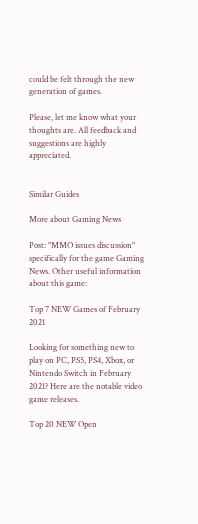could be felt through the new generation of games.

Please, let me know what your thoughts are. All feedback and suggestions are highly appreciated.


Similar Guides

More about Gaming News

Post: "MMO issues discussion" specifically for the game Gaming News. Other useful information about this game:

Top 7 NEW Games of February 2021

Looking for something new to play on PC, PS5, PS4, Xbox, or Nintendo Switch in February 2021? Here are the notable video game releases.

Top 20 NEW Open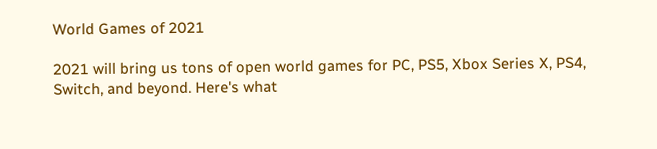World Games of 2021

2021 will bring us tons of open world games for PC, PS5, Xbox Series X, PS4, Switch, and beyond. Here's what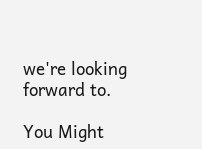we're looking forward to.

You Might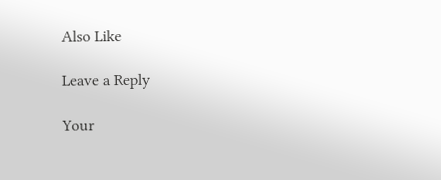Also Like

Leave a Reply

Your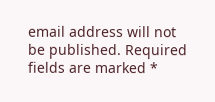email address will not be published. Required fields are marked *